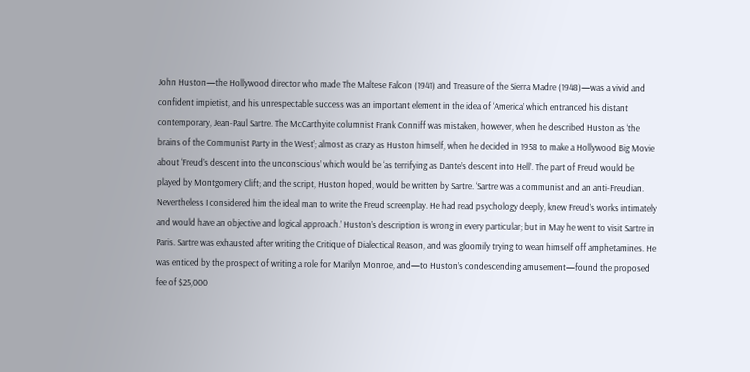John Huston—the Hollywood director who made The Maltese Falcon (1941) and Treasure of the Sierra Madre (1948)—was a vivid and confident impietist, and his unrespectable success was an important element in the idea of ‘America’ which entranced his distant contemporary, Jean-Paul Sartre. The McCarthyite columnist Frank Conniff was mistaken, however, when he described Huston as ‘the brains of the Communist Party in the West’; almost as crazy as Huston himself, when he decided in 1958 to make a Hollywood Big Movie about ‘Freud’s descent into the unconscious’ which would be ‘as terrifying as Dante’s descent into Hell’. The part of Freud would be played by Montgomery Clift; and the script, Huston hoped, would be written by Sartre. ‘Sartre was a communist and an anti-Freudian. Nevertheless I considered him the ideal man to write the Freud screenplay. He had read psychology deeply, knew Freud’s works intimately and would have an objective and logical approach.’ Huston’s description is wrong in every particular; but in May he went to visit Sartre in Paris. Sartre was exhausted after writing the Critique of Dialectical Reason, and was gloomily trying to wean himself off amphetamines. He was enticed by the prospect of writing a role for Marilyn Monroe, and—to Huston’s condescending amusement—found the proposed fee of $25,000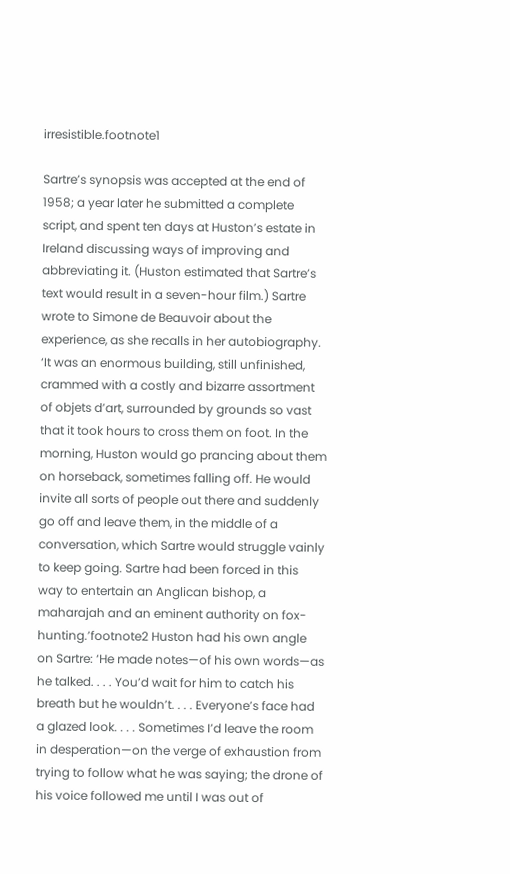irresistible.footnote1

Sartre’s synopsis was accepted at the end of 1958; a year later he submitted a complete script, and spent ten days at Huston’s estate in Ireland discussing ways of improving and abbreviating it. (Huston estimated that Sartre’s text would result in a seven-hour film.) Sartre wrote to Simone de Beauvoir about the experience, as she recalls in her autobiography. ‘It was an enormous building, still unfinished, crammed with a costly and bizarre assortment of objets d’art, surrounded by grounds so vast that it took hours to cross them on foot. In the morning, Huston would go prancing about them on horseback, sometimes falling off. He would invite all sorts of people out there and suddenly go off and leave them, in the middle of a conversation, which Sartre would struggle vainly to keep going. Sartre had been forced in this way to entertain an Anglican bishop, a maharajah and an eminent authority on fox-hunting.’footnote2 Huston had his own angle on Sartre: ‘He made notes—of his own words—as he talked. . . . You’d wait for him to catch his breath but he wouldn’t. . . . Everyone’s face had a glazed look. . . . Sometimes I’d leave the room in desperation—on the verge of exhaustion from trying to follow what he was saying; the drone of his voice followed me until I was out of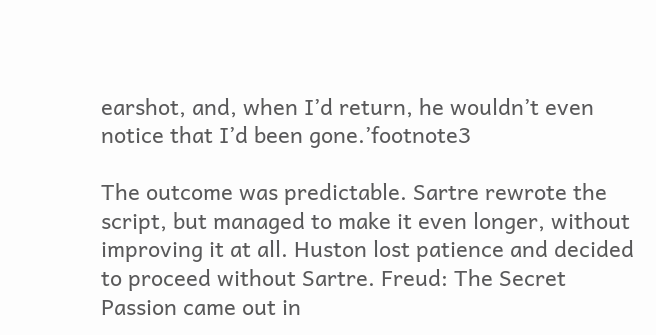earshot, and, when I’d return, he wouldn’t even notice that I’d been gone.’footnote3

The outcome was predictable. Sartre rewrote the script, but managed to make it even longer, without improving it at all. Huston lost patience and decided to proceed without Sartre. Freud: The Secret Passion came out in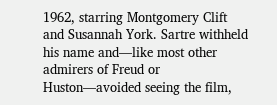1962, starring Montgomery Clift and Susannah York. Sartre withheld his name and—like most other admirers of Freud or Huston—avoided seeing the film,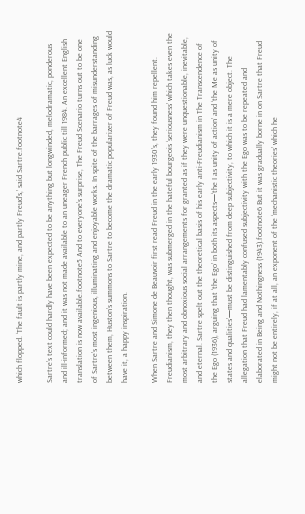which flopped. ‘The fault is partly mine, and partly Freud’s,’ said Sartre.footnote4

Sartre’s text could hardly have been expected to be anything but longwinded, melodramatic, ponderous and ill-informed; and it was not made available to an uneager French public till 1984. An excellent English translation is now available.footnote5 And to everyone’s surprise, The Freud Scenario turns out to be one of Sartre’s most ingenious, illuminating and enjoyable works. In spite of the barrages of misunderstanding between them, Huston’s summons to Sartre to become the dramatic popularizer of Freud was, as luck would have it, a happy inspiration.

When Sartre and Simone de Beauvoir first read Freud in the early 1930’s, they found him repellent. Freudianism, they then thought, was submerged in the hateful bourgeois ‘seriousness’ which takes even the most arbitrary and obnoxious social arrangements for granted as if they were unquestionable, inevitable, and eternal. Sartre spelt out the theoretical basis of his early anti-Freudianism in The Transcendence of the Ego (1936), arguing that ‘the Ego’ in both its aspects—‘the I as unity of action’ and ‘the Me as unity of states and qualities’—must be distinguished from deep subjectivity, to which it is a mere object. The allegation that Freud had lamentably confused subjectivity with the Ego was to be repeated and elaborated in Being and Nothingness (1943).footnote6 But it was gradually borne in on Sartre that Freud might not be entirely, if at all, an exponent of the ‘mechanistic theories’ which he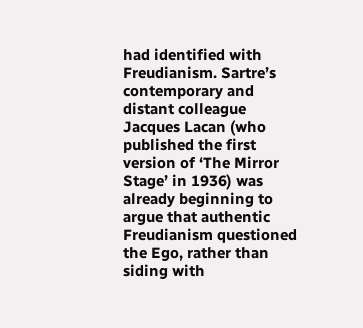had identified with Freudianism. Sartre’s contemporary and distant colleague Jacques Lacan (who published the first version of ‘The Mirror Stage’ in 1936) was already beginning to argue that authentic Freudianism questioned the Ego, rather than siding with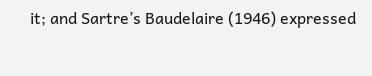it; and Sartre’s Baudelaire (1946) expressed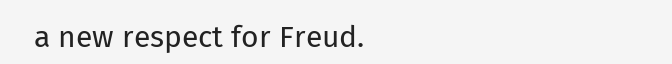a new respect for Freud.